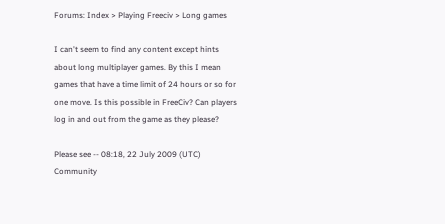Forums: Index > Playing Freeciv > Long games

I can't seem to find any content except hints about long multiplayer games. By this I mean games that have a time limit of 24 hours or so for one move. Is this possible in FreeCiv? Can players log in and out from the game as they please?

Please see -- 08:18, 22 July 2009 (UTC)
Community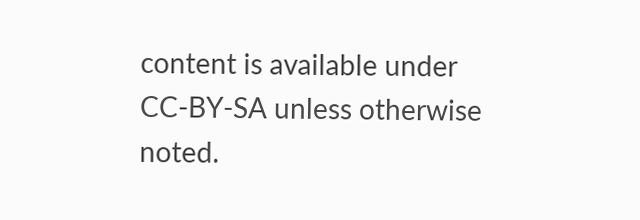content is available under CC-BY-SA unless otherwise noted.